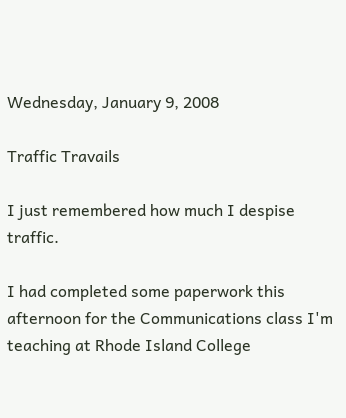Wednesday, January 9, 2008

Traffic Travails

I just remembered how much I despise traffic.

I had completed some paperwork this afternoon for the Communications class I'm teaching at Rhode Island College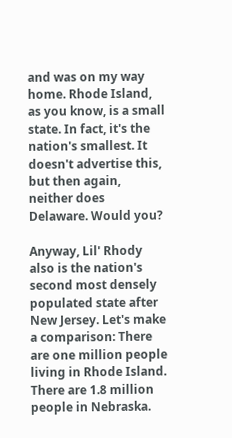and was on my way home. Rhode Island, as you know, is a small state. In fact, it's the nation's smallest. It doesn't advertise this, but then again, neither does Delaware. Would you?

Anyway, Lil' Rhody also is the nation's second most densely populated state after New Jersey. Let's make a comparison: There are one million people living in Rhode Island. There are 1.8 million people in Nebraska.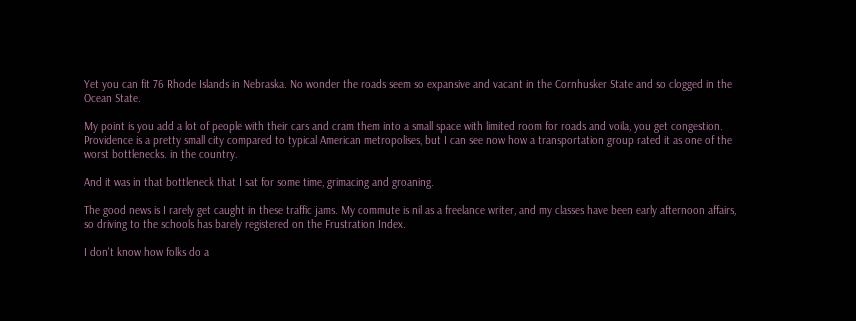Yet you can fit 76 Rhode Islands in Nebraska. No wonder the roads seem so expansive and vacant in the Cornhusker State and so clogged in the Ocean State.

My point is you add a lot of people with their cars and cram them into a small space with limited room for roads and voila, you get congestion. Providence is a pretty small city compared to typical American metropolises, but I can see now how a transportation group rated it as one of the worst bottlenecks. in the country.

And it was in that bottleneck that I sat for some time, grimacing and groaning.

The good news is I rarely get caught in these traffic jams. My commute is nil as a freelance writer, and my classes have been early afternoon affairs, so driving to the schools has barely registered on the Frustration Index.

I don't know how folks do a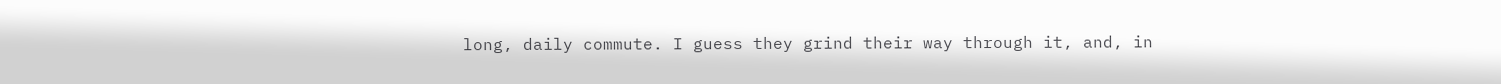long, daily commute. I guess they grind their way through it, and, in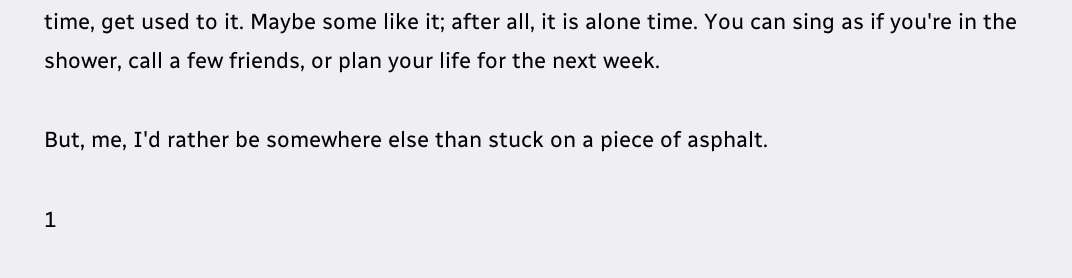time, get used to it. Maybe some like it; after all, it is alone time. You can sing as if you're in the shower, call a few friends, or plan your life for the next week.

But, me, I'd rather be somewhere else than stuck on a piece of asphalt.

1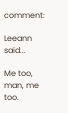comment:

Leeann said...

Me too, man, me too.